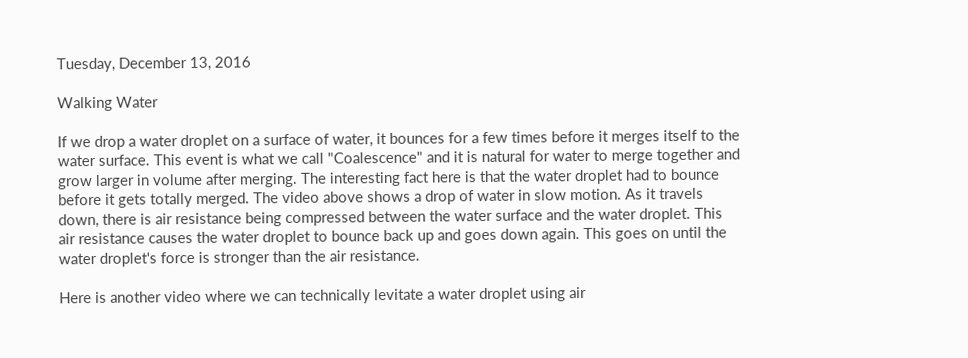Tuesday, December 13, 2016

Walking Water

If we drop a water droplet on a surface of water, it bounces for a few times before it merges itself to the water surface. This event is what we call "Coalescence" and it is natural for water to merge together and grow larger in volume after merging. The interesting fact here is that the water droplet had to bounce before it gets totally merged. The video above shows a drop of water in slow motion. As it travels down, there is air resistance being compressed between the water surface and the water droplet. This air resistance causes the water droplet to bounce back up and goes down again. This goes on until the water droplet's force is stronger than the air resistance.

Here is another video where we can technically levitate a water droplet using air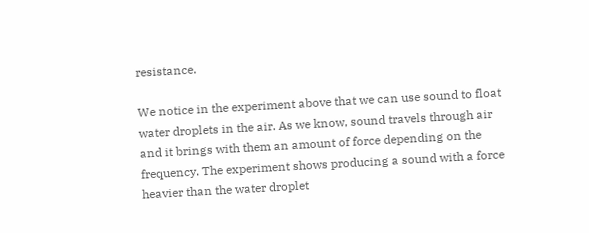resistance.

We notice in the experiment above that we can use sound to float water droplets in the air. As we know, sound travels through air and it brings with them an amount of force depending on the frequency. The experiment shows producing a sound with a force heavier than the water droplet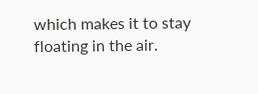which makes it to stay floating in the air.